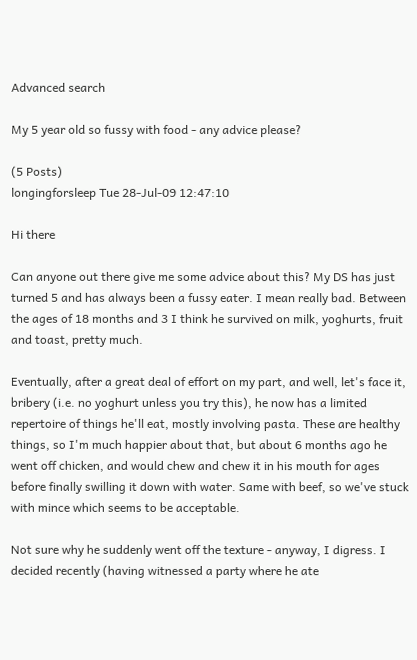Advanced search

My 5 year old so fussy with food - any advice please?

(5 Posts)
longingforsleep Tue 28-Jul-09 12:47:10

Hi there

Can anyone out there give me some advice about this? My DS has just turned 5 and has always been a fussy eater. I mean really bad. Between the ages of 18 months and 3 I think he survived on milk, yoghurts, fruit and toast, pretty much.

Eventually, after a great deal of effort on my part, and well, let's face it, bribery (i.e. no yoghurt unless you try this), he now has a limited repertoire of things he'll eat, mostly involving pasta. These are healthy things, so I'm much happier about that, but about 6 months ago he went off chicken, and would chew and chew it in his mouth for ages before finally swilling it down with water. Same with beef, so we've stuck with mince which seems to be acceptable.

Not sure why he suddenly went off the texture - anyway, I digress. I decided recently (having witnessed a party where he ate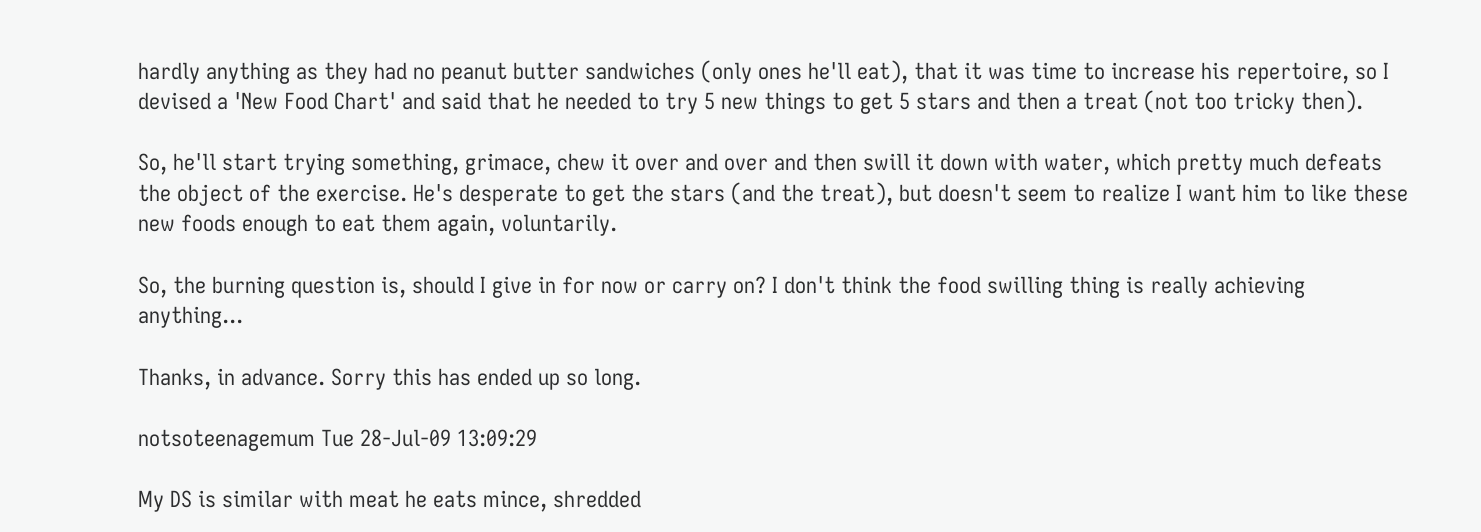hardly anything as they had no peanut butter sandwiches (only ones he'll eat), that it was time to increase his repertoire, so I devised a 'New Food Chart' and said that he needed to try 5 new things to get 5 stars and then a treat (not too tricky then).

So, he'll start trying something, grimace, chew it over and over and then swill it down with water, which pretty much defeats the object of the exercise. He's desperate to get the stars (and the treat), but doesn't seem to realize I want him to like these new foods enough to eat them again, voluntarily.

So, the burning question is, should I give in for now or carry on? I don't think the food swilling thing is really achieving anything...

Thanks, in advance. Sorry this has ended up so long.

notsoteenagemum Tue 28-Jul-09 13:09:29

My DS is similar with meat he eats mince, shredded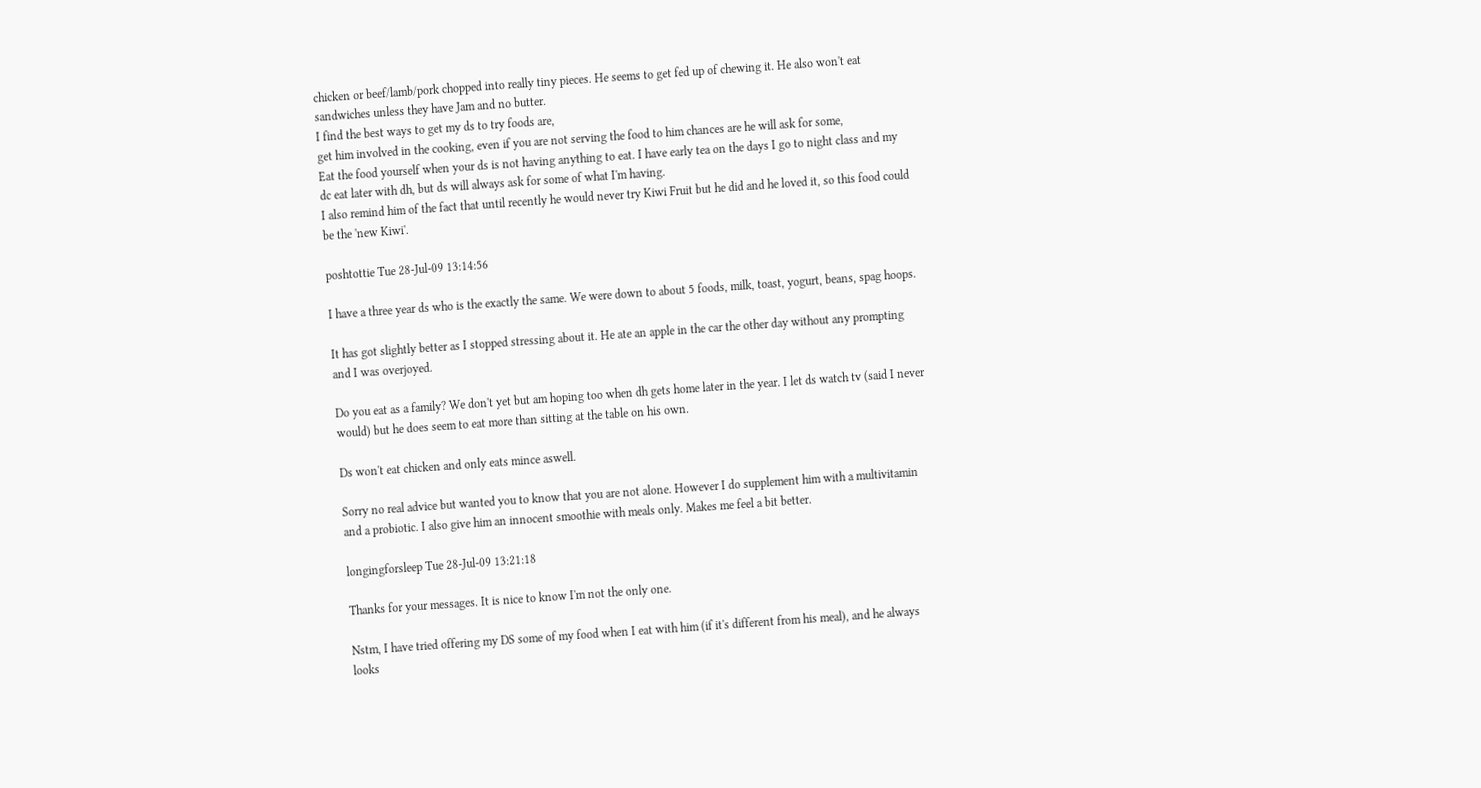chicken or beef/lamb/pork chopped into really tiny pieces. He seems to get fed up of chewing it. He also won't eat sandwiches unless they have Jam and no butter.
I find the best ways to get my ds to try foods are,
get him involved in the cooking, even if you are not serving the food to him chances are he will ask for some,
Eat the food yourself when your ds is not having anything to eat. I have early tea on the days I go to night class and my dc eat later with dh, but ds will always ask for some of what I'm having.
I also remind him of the fact that until recently he would never try Kiwi Fruit but he did and he loved it, so this food could be the 'new Kiwi'.

poshtottie Tue 28-Jul-09 13:14:56

I have a three year ds who is the exactly the same. We were down to about 5 foods, milk, toast, yogurt, beans, spag hoops.

It has got slightly better as I stopped stressing about it. He ate an apple in the car the other day without any prompting and I was overjoyed.

Do you eat as a family? We don't yet but am hoping too when dh gets home later in the year. I let ds watch tv (said I never would) but he does seem to eat more than sitting at the table on his own.

Ds won't eat chicken and only eats mince aswell.

Sorry no real advice but wanted you to know that you are not alone. However I do supplement him with a multivitamin and a probiotic. I also give him an innocent smoothie with meals only. Makes me feel a bit better.

longingforsleep Tue 28-Jul-09 13:21:18

Thanks for your messages. It is nice to know I'm not the only one.

Nstm, I have tried offering my DS some of my food when I eat with him (if it's different from his meal), and he always looks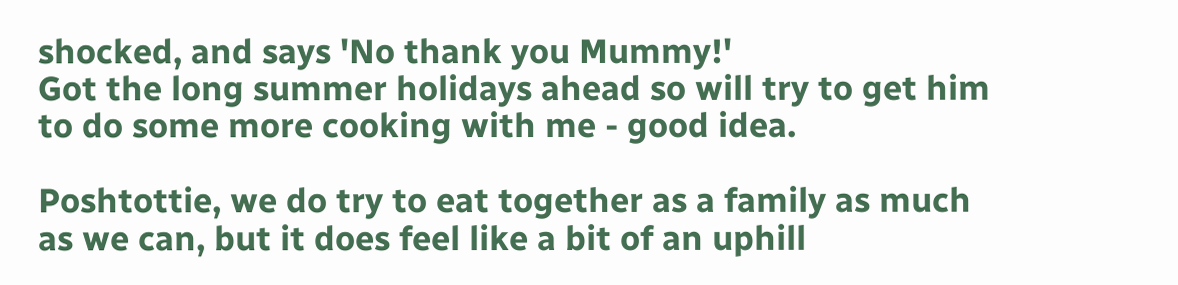shocked, and says 'No thank you Mummy!'
Got the long summer holidays ahead so will try to get him to do some more cooking with me - good idea.

Poshtottie, we do try to eat together as a family as much as we can, but it does feel like a bit of an uphill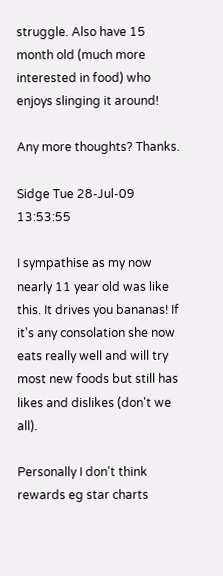struggle. Also have 15 month old (much more interested in food) who enjoys slinging it around!

Any more thoughts? Thanks.

Sidge Tue 28-Jul-09 13:53:55

I sympathise as my now nearly 11 year old was like this. It drives you bananas! If it's any consolation she now eats really well and will try most new foods but still has likes and dislikes (don't we all).

Personally I don't think rewards eg star charts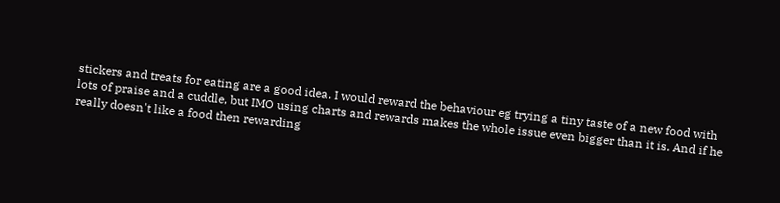stickers and treats for eating are a good idea. I would reward the behaviour eg trying a tiny taste of a new food with lots of praise and a cuddle, but IMO using charts and rewards makes the whole issue even bigger than it is. And if he really doesn't like a food then rewarding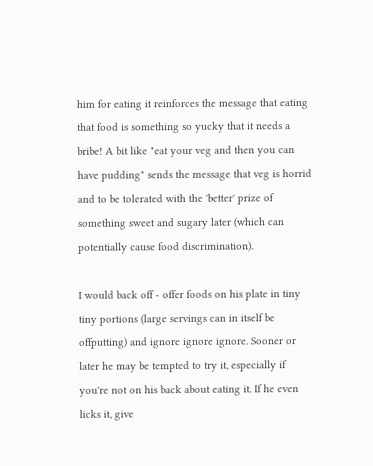him for eating it reinforces the message that eating that food is something so yucky that it needs a bribe! A bit like "eat your veg and then you can have pudding" sends the message that veg is horrid and to be tolerated with the 'better' prize of something sweet and sugary later (which can potentially cause food discrimination).

I would back off - offer foods on his plate in tiny tiny portions (large servings can in itself be offputting) and ignore ignore ignore. Sooner or later he may be tempted to try it, especially if you're not on his back about eating it. If he even licks it, give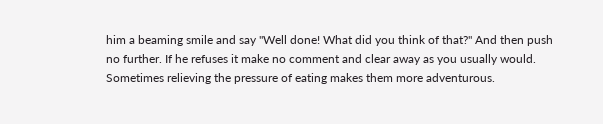him a beaming smile and say "Well done! What did you think of that?" And then push no further. If he refuses it make no comment and clear away as you usually would. Sometimes relieving the pressure of eating makes them more adventurous.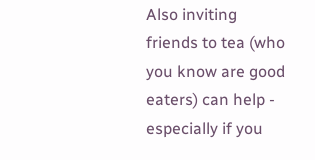Also inviting friends to tea (who you know are good eaters) can help - especially if you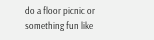do a floor picnic or something fun like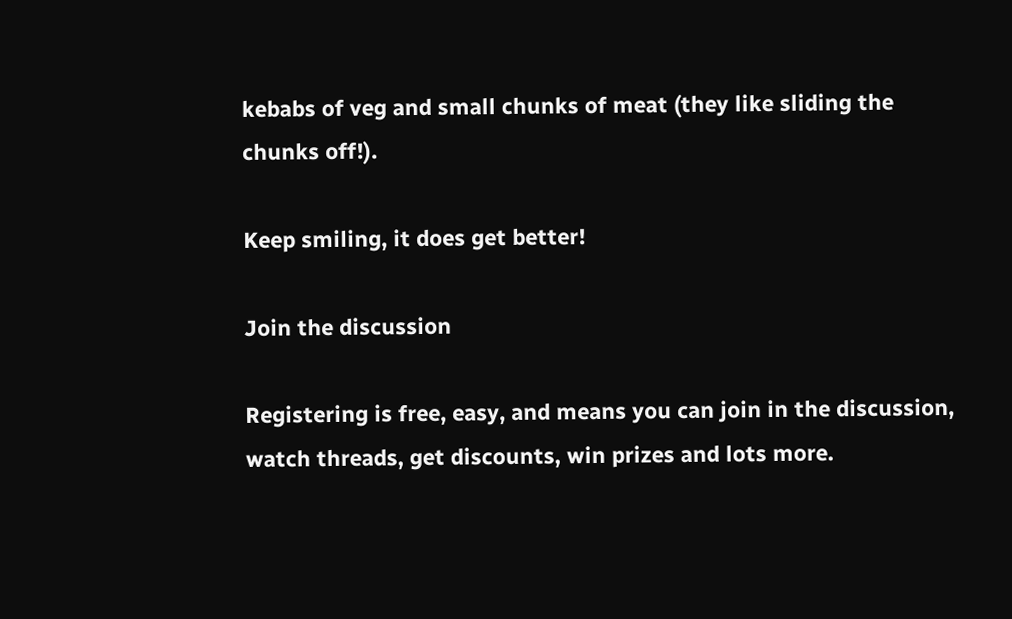kebabs of veg and small chunks of meat (they like sliding the chunks off!).

Keep smiling, it does get better!

Join the discussion

Registering is free, easy, and means you can join in the discussion, watch threads, get discounts, win prizes and lots more.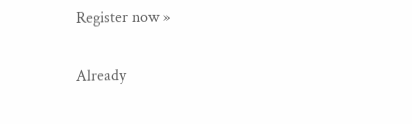Register now »

Already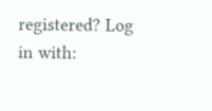registered? Log in with: